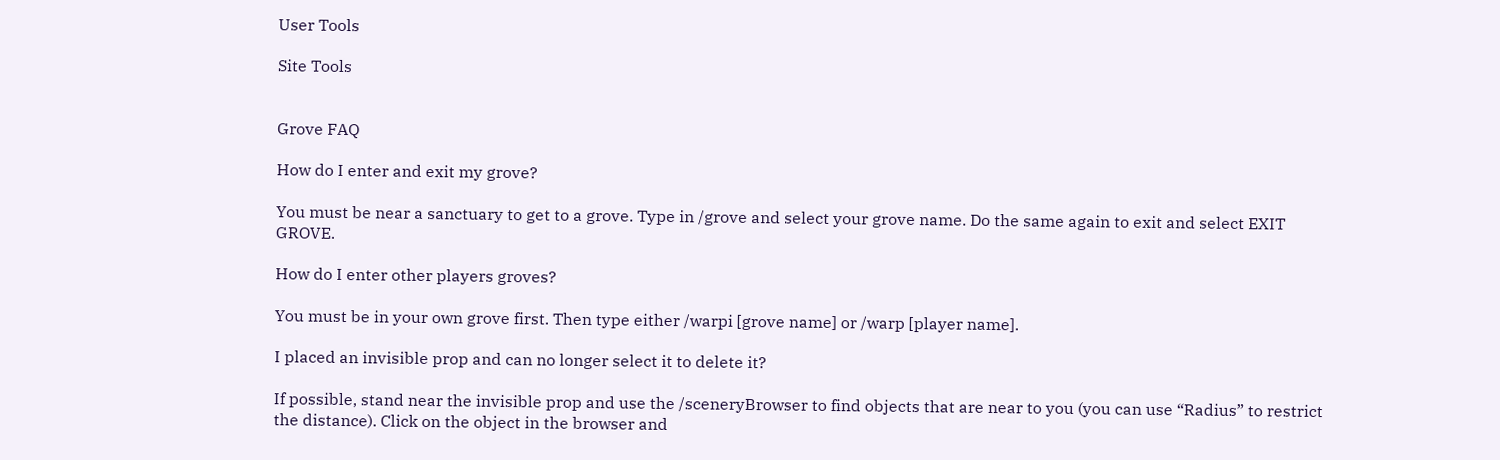User Tools

Site Tools


Grove FAQ

How do I enter and exit my grove?

You must be near a sanctuary to get to a grove. Type in /grove and select your grove name. Do the same again to exit and select EXIT GROVE.

How do I enter other players groves?

You must be in your own grove first. Then type either /warpi [grove name] or /warp [player name].

I placed an invisible prop and can no longer select it to delete it?

If possible, stand near the invisible prop and use the /sceneryBrowser to find objects that are near to you (you can use “Radius” to restrict the distance). Click on the object in the browser and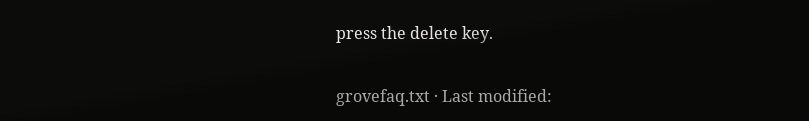press the delete key.

grovefaq.txt · Last modified: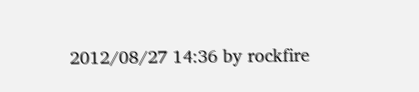2012/08/27 14:36 by rockfire